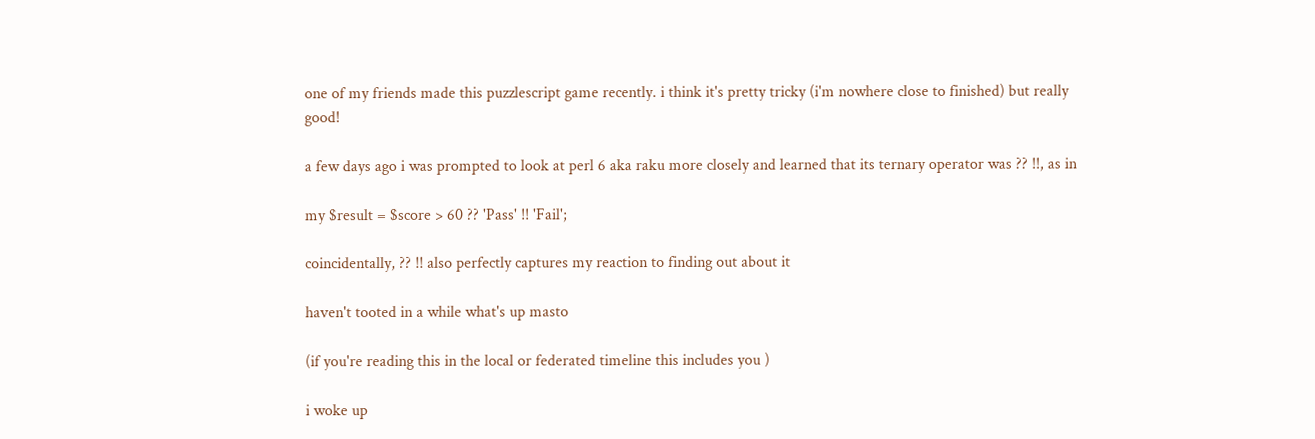one of my friends made this puzzlescript game recently. i think it's pretty tricky (i'm nowhere close to finished) but really good!

a few days ago i was prompted to look at perl 6 aka raku more closely and learned that its ternary operator was ?? !!, as in

my $result = $score > 60 ?? 'Pass' !! 'Fail';

coincidentally, ?? !! also perfectly captures my reaction to finding out about it

haven't tooted in a while what's up masto

(if you're reading this in the local or federated timeline this includes you )

i woke up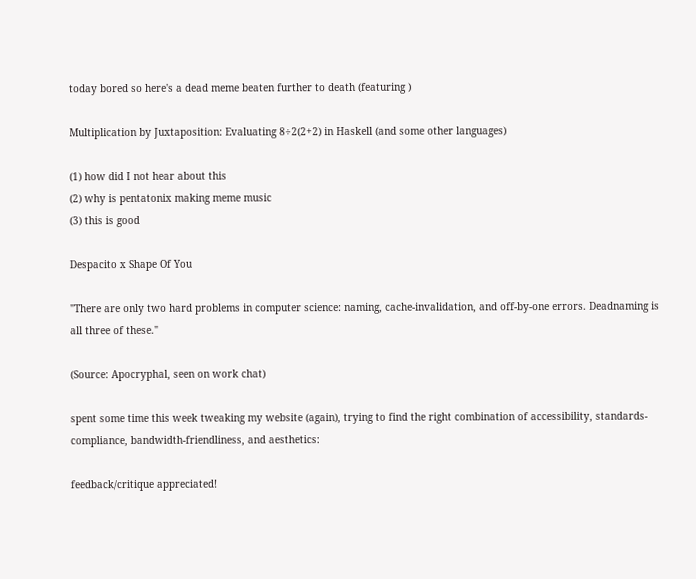today bored so here's a dead meme beaten further to death (featuring )

Multiplication by Juxtaposition: Evaluating 8÷2(2+2) in Haskell (and some other languages)

(1) how did I not hear about this
(2) why is pentatonix making meme music
(3) this is good

Despacito x Shape Of You

"There are only two hard problems in computer science: naming, cache-invalidation, and off-by-one errors. Deadnaming is all three of these."

(Source: Apocryphal, seen on work chat)

spent some time this week tweaking my website (again), trying to find the right combination of accessibility, standards-compliance, bandwidth-friendliness, and aesthetics:

feedback/critique appreciated!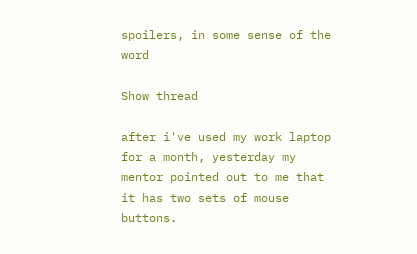spoilers, in some sense of the word

Show thread

after i've used my work laptop for a month, yesterday my mentor pointed out to me that it has two sets of mouse buttons.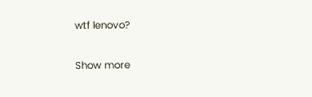wtf lenovo?

Show more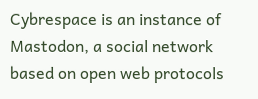Cybrespace is an instance of Mastodon, a social network based on open web protocols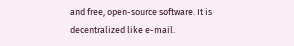and free, open-source software. It is decentralized like e-mail.